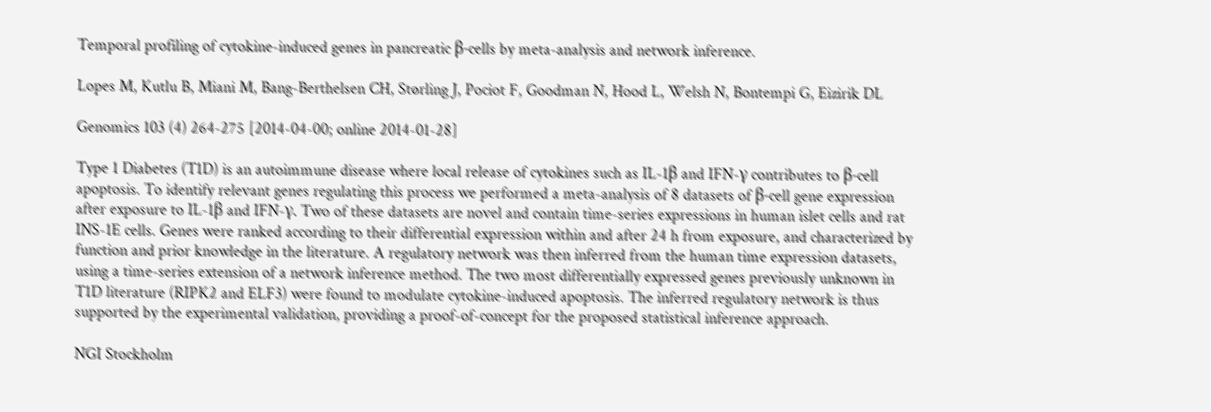Temporal profiling of cytokine-induced genes in pancreatic β-cells by meta-analysis and network inference.

Lopes M, Kutlu B, Miani M, Bang-Berthelsen CH, Størling J, Pociot F, Goodman N, Hood L, Welsh N, Bontempi G, Eizirik DL

Genomics 103 (4) 264-275 [2014-04-00; online 2014-01-28]

Type 1 Diabetes (T1D) is an autoimmune disease where local release of cytokines such as IL-1β and IFN-γ contributes to β-cell apoptosis. To identify relevant genes regulating this process we performed a meta-analysis of 8 datasets of β-cell gene expression after exposure to IL-1β and IFN-γ. Two of these datasets are novel and contain time-series expressions in human islet cells and rat INS-1E cells. Genes were ranked according to their differential expression within and after 24 h from exposure, and characterized by function and prior knowledge in the literature. A regulatory network was then inferred from the human time expression datasets, using a time-series extension of a network inference method. The two most differentially expressed genes previously unknown in T1D literature (RIPK2 and ELF3) were found to modulate cytokine-induced apoptosis. The inferred regulatory network is thus supported by the experimental validation, providing a proof-of-concept for the proposed statistical inference approach.

NGI Stockholm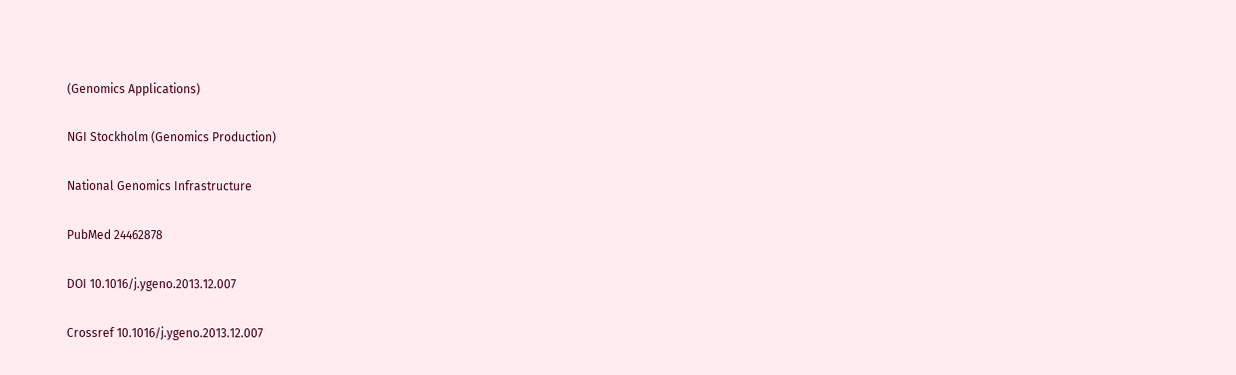(Genomics Applications)

NGI Stockholm (Genomics Production)

National Genomics Infrastructure

PubMed 24462878

DOI 10.1016/j.ygeno.2013.12.007

Crossref 10.1016/j.ygeno.2013.12.007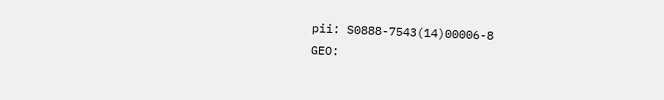pii: S0888-7543(14)00006-8
GEO: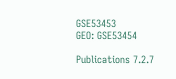GSE53453
GEO: GSE53454

Publications 7.2.7